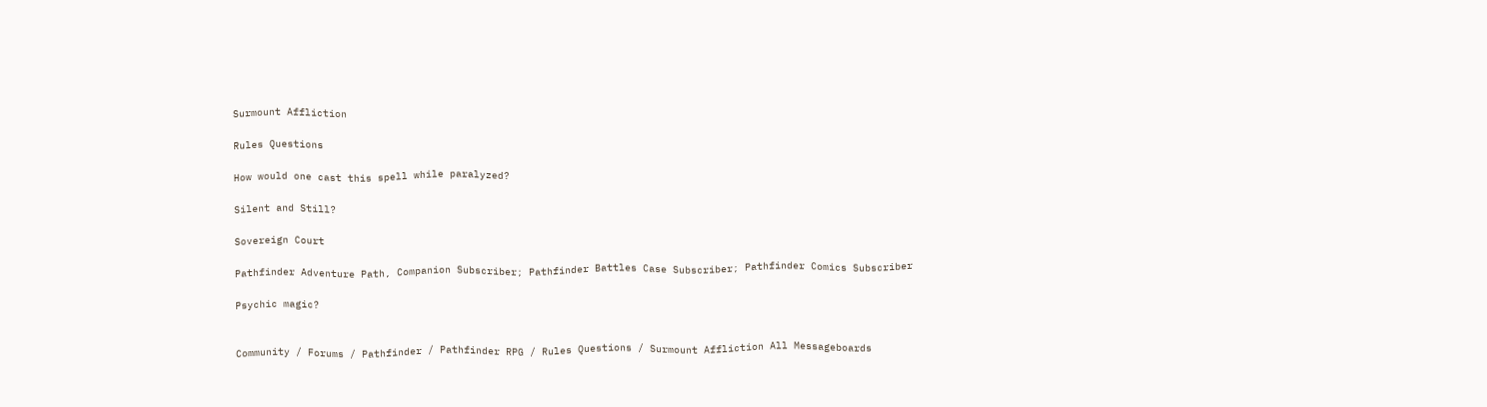Surmount Affliction

Rules Questions

How would one cast this spell while paralyzed?

Silent and Still?

Sovereign Court

Pathfinder Adventure Path, Companion Subscriber; Pathfinder Battles Case Subscriber; Pathfinder Comics Subscriber

Psychic magic?


Community / Forums / Pathfinder / Pathfinder RPG / Rules Questions / Surmount Affliction All Messageboards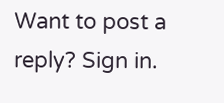Want to post a reply? Sign in.